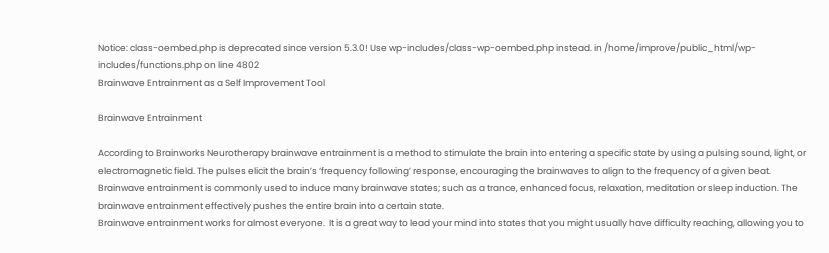Notice: class-oembed.php is deprecated since version 5.3.0! Use wp-includes/class-wp-oembed.php instead. in /home/improve/public_html/wp-includes/functions.php on line 4802
Brainwave Entrainment as a Self Improvement Tool

Brainwave Entrainment

According to Brainworks Neurotherapy brainwave entrainment is a method to stimulate the brain into entering a specific state by using a pulsing sound, light, or electromagnetic field. The pulses elicit the brain’s ‘frequency following’ response, encouraging the brainwaves to align to the frequency of a given beat.
Brainwave entrainment is commonly used to induce many brainwave states; such as a trance, enhanced focus, relaxation, meditation or sleep induction. The brainwave entrainment effectively pushes the entire brain into a certain state.
Brainwave entrainment works for almost everyone.  It is a great way to lead your mind into states that you might usually have difficulty reaching, allowing you to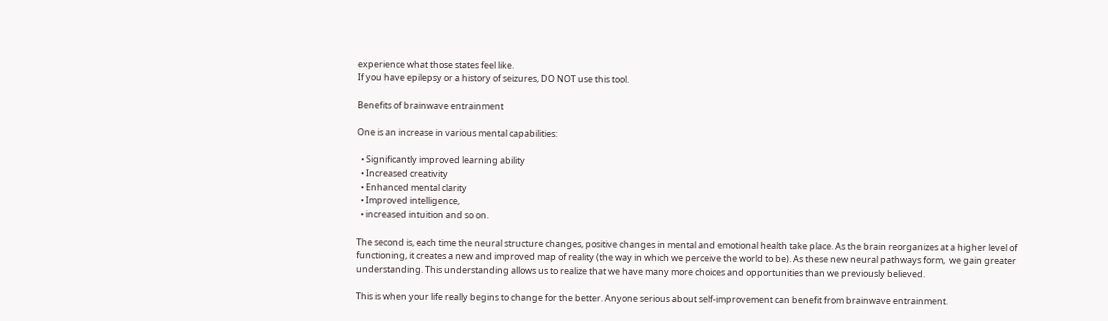experience what those states feel like.
If you have epilepsy or a history of seizures, DO NOT use this tool.

Benefits of brainwave entrainment

One is an increase in various mental capabilities:

  • Significantly improved learning ability
  • Increased creativity
  • Enhanced mental clarity
  • Improved intelligence,
  • increased intuition and so on.

The second is, each time the neural structure changes, positive changes in mental and emotional health take place. As the brain reorganizes at a higher level of functioning, it creates a new and improved map of reality (the way in which we perceive the world to be). As these new neural pathways form,  we gain greater understanding. This understanding allows us to realize that we have many more choices and opportunities than we previously believed.

This is when your life really begins to change for the better. Anyone serious about self-improvement can benefit from brainwave entrainment.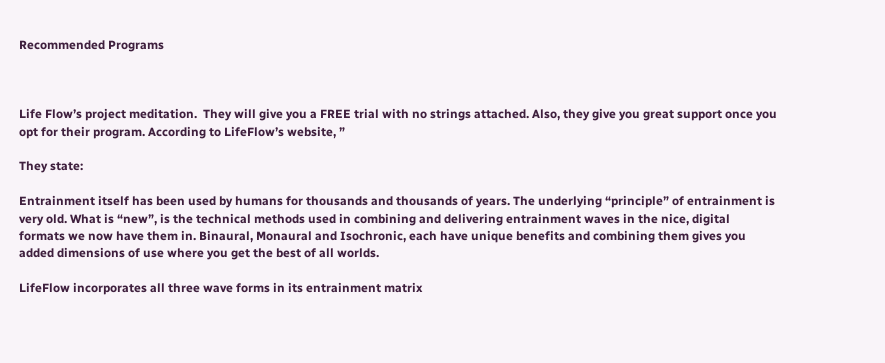Recommended Programs



Life Flow’s project meditation.  They will give you a FREE trial with no strings attached. Also, they give you great support once you opt for their program. According to LifeFlow’s website, ”

They state:

Entrainment itself has been used by humans for thousands and thousands of years. The underlying “principle” of entrainment is very old. What is “new”, is the technical methods used in combining and delivering entrainment waves in the nice, digital formats we now have them in. Binaural, Monaural and Isochronic, each have unique benefits and combining them gives you added dimensions of use where you get the best of all worlds.

LifeFlow incorporates all three wave forms in its entrainment matrix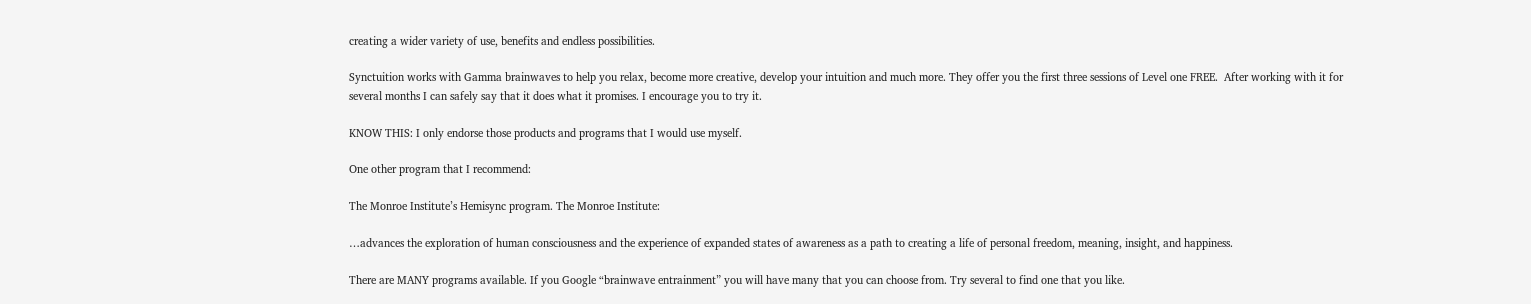creating a wider variety of use, benefits and endless possibilities.

Synctuition works with Gamma brainwaves to help you relax, become more creative, develop your intuition and much more. They offer you the first three sessions of Level one FREE.  After working with it for several months I can safely say that it does what it promises. I encourage you to try it.

KNOW THIS: I only endorse those products and programs that I would use myself.

One other program that I recommend:

The Monroe Institute’s Hemisync program. The Monroe Institute:

…advances the exploration of human consciousness and the experience of expanded states of awareness as a path to creating a life of personal freedom, meaning, insight, and happiness.

There are MANY programs available. If you Google “brainwave entrainment” you will have many that you can choose from. Try several to find one that you like.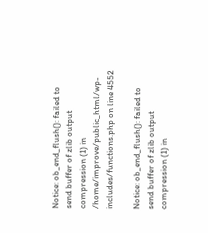Notice: ob_end_flush(): failed to send buffer of zlib output compression (1) in /home/improve/public_html/wp-includes/functions.php on line 4552

Notice: ob_end_flush(): failed to send buffer of zlib output compression (1) in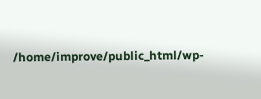/home/improve/public_html/wp-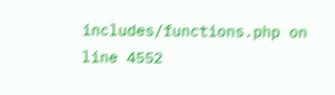includes/functions.php on line 4552